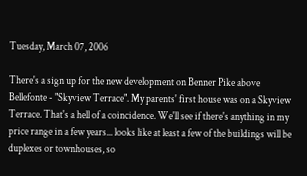Tuesday, March 07, 2006

There's a sign up for the new development on Benner Pike above Bellefonte - "Skyview Terrace". My parents' first house was on a Skyview Terrace. That's a hell of a coincidence. We'll see if there's anything in my price range in a few years... looks like at least a few of the buildings will be duplexes or townhouses, so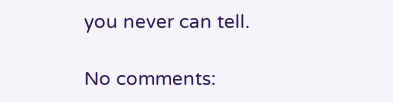you never can tell.

No comments: